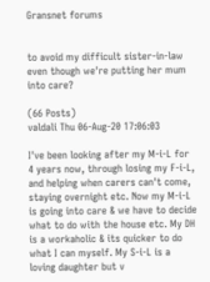Gransnet forums


to avoid my difficult sister-in-law even though we're putting her mum into care?

(66 Posts)
valdali Thu 06-Aug-20 17:06:03

I've been looking after my M-i-L for 4 years now, through losing my F-i-L, and helping when carers can't come, staying overnight etc. Now my M-i-L is going into care & we have to decide what to do with the house etc. My DH is a workaholic & its quicker to do what I can myself. My S-i-L is a loving daughter but v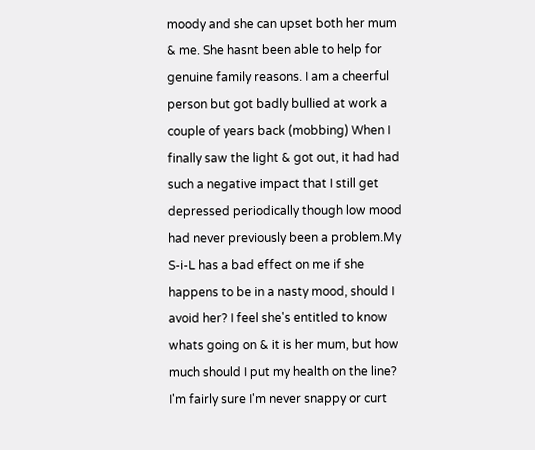moody and she can upset both her mum & me. She hasnt been able to help for genuine family reasons. I am a cheerful person but got badly bullied at work a couple of years back (mobbing) When I finally saw the light & got out, it had had such a negative impact that I still get depressed periodically though low mood had never previously been a problem.My S-i-L has a bad effect on me if she happens to be in a nasty mood, should I avoid her? I feel she's entitled to know whats going on & it is her mum, but how much should I put my health on the line? I'm fairly sure I'm never snappy or curt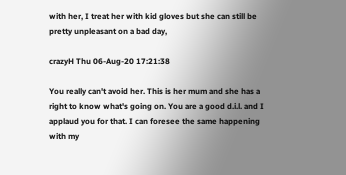with her, I treat her with kid gloves but she can still be pretty unpleasant on a bad day,

crazyH Thu 06-Aug-20 17:21:38

You really can't avoid her. This is her mum and she has a right to know what's going on. You are a good d.i.l. and I applaud you for that. I can foresee the same happening with my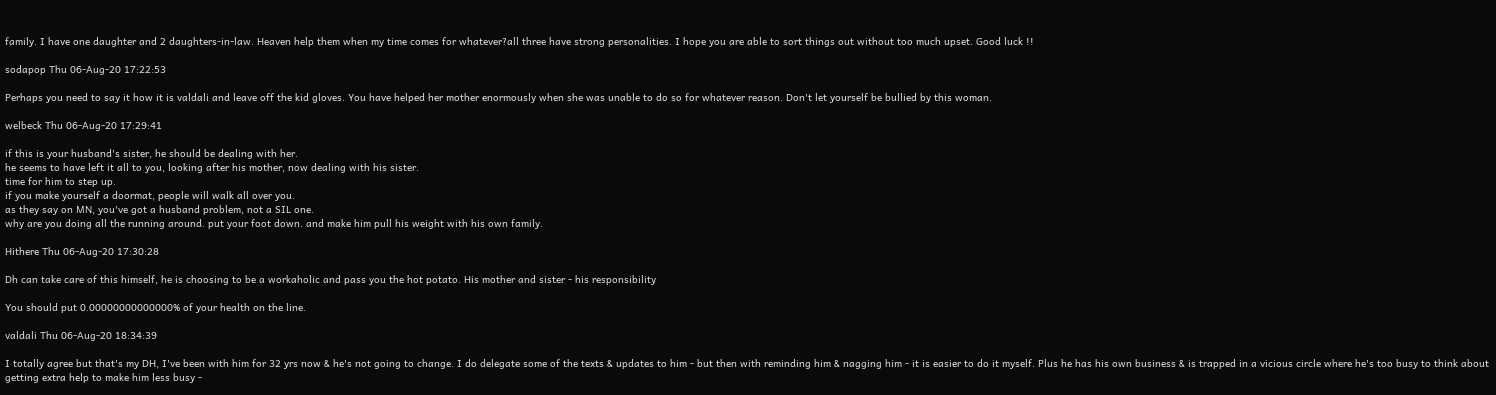family. I have one daughter and 2 daughters-in-law. Heaven help them when my time comes for whatever?all three have strong personalities. I hope you are able to sort things out without too much upset. Good luck !!

sodapop Thu 06-Aug-20 17:22:53

Perhaps you need to say it how it is valdali and leave off the kid gloves. You have helped her mother enormously when she was unable to do so for whatever reason. Don't let yourself be bullied by this woman.

welbeck Thu 06-Aug-20 17:29:41

if this is your husband's sister, he should be dealing with her.
he seems to have left it all to you, looking after his mother, now dealing with his sister.
time for him to step up.
if you make yourself a doormat, people will walk all over you.
as they say on MN, you've got a husband problem, not a SIL one.
why are you doing all the running around. put your foot down. and make him pull his weight with his own family.

Hithere Thu 06-Aug-20 17:30:28

Dh can take care of this himself, he is choosing to be a workaholic and pass you the hot potato. His mother and sister - his responsibility

You should put 0.00000000000000% of your health on the line.

valdali Thu 06-Aug-20 18:34:39

I totally agree but that's my DH, I've been with him for 32 yrs now & he's not going to change. I do delegate some of the texts & updates to him - but then with reminding him & nagging him - it is easier to do it myself. Plus he has his own business & is trapped in a vicious circle where he's too busy to think about getting extra help to make him less busy -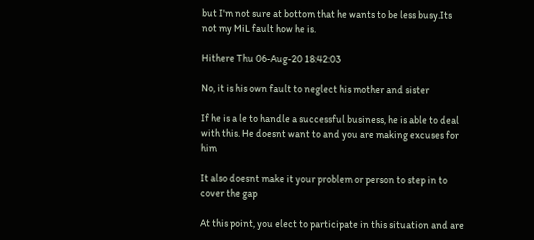but I'm not sure at bottom that he wants to be less busy.Its not my MiL fault how he is.

Hithere Thu 06-Aug-20 18:42:03

No, it is his own fault to neglect his mother and sister

If he is a le to handle a successful business, he is able to deal with this. He doesnt want to and you are making excuses for him

It also doesnt make it your problem or person to step in to cover the gap

At this point, you elect to participate in this situation and are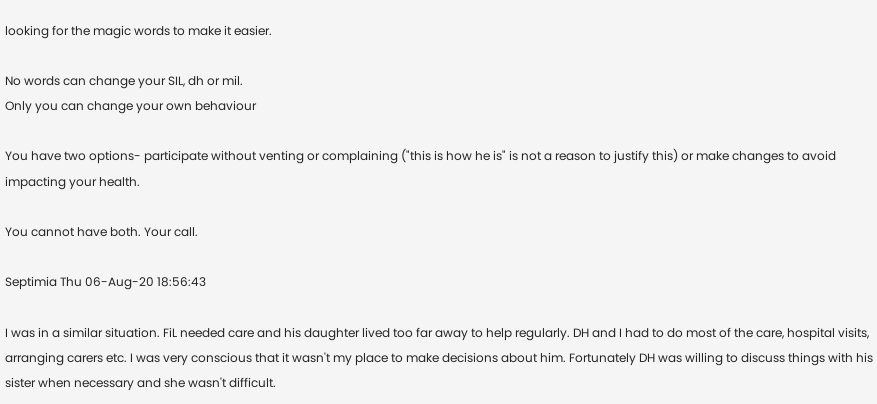looking for the magic words to make it easier.

No words can change your SIL, dh or mil.
Only you can change your own behaviour

You have two options- participate without venting or complaining ("this is how he is" is not a reason to justify this) or make changes to avoid impacting your health.

You cannot have both. Your call.

Septimia Thu 06-Aug-20 18:56:43

I was in a similar situation. FiL needed care and his daughter lived too far away to help regularly. DH and I had to do most of the care, hospital visits, arranging carers etc. I was very conscious that it wasn't my place to make decisions about him. Fortunately DH was willing to discuss things with his sister when necessary and she wasn't difficult.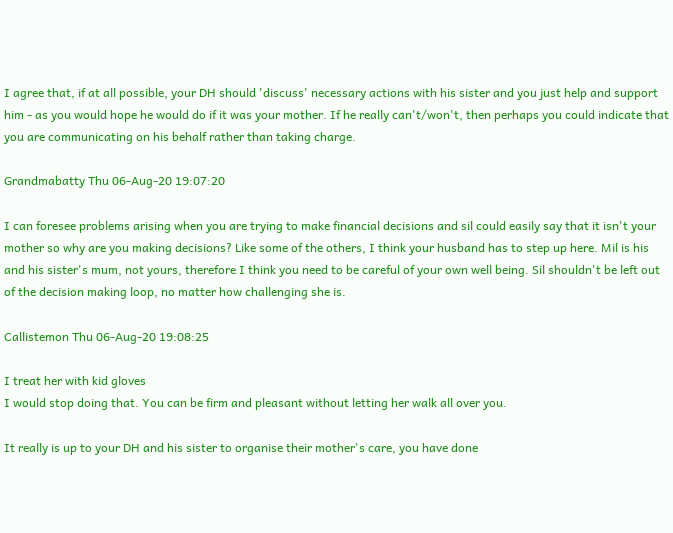I agree that, if at all possible, your DH should 'discuss' necessary actions with his sister and you just help and support him - as you would hope he would do if it was your mother. If he really can't/won't, then perhaps you could indicate that you are communicating on his behalf rather than taking charge.

Grandmabatty Thu 06-Aug-20 19:07:20

I can foresee problems arising when you are trying to make financial decisions and sil could easily say that it isn't your mother so why are you making decisions? Like some of the others, I think your husband has to step up here. Mil is his and his sister's mum, not yours, therefore I think you need to be careful of your own well being. Sil shouldn't be left out of the decision making loop, no matter how challenging she is.

Callistemon Thu 06-Aug-20 19:08:25

I treat her with kid gloves
I would stop doing that. You can be firm and pleasant without letting her walk all over you.

It really is up to your DH and his sister to organise their mother's care, you have done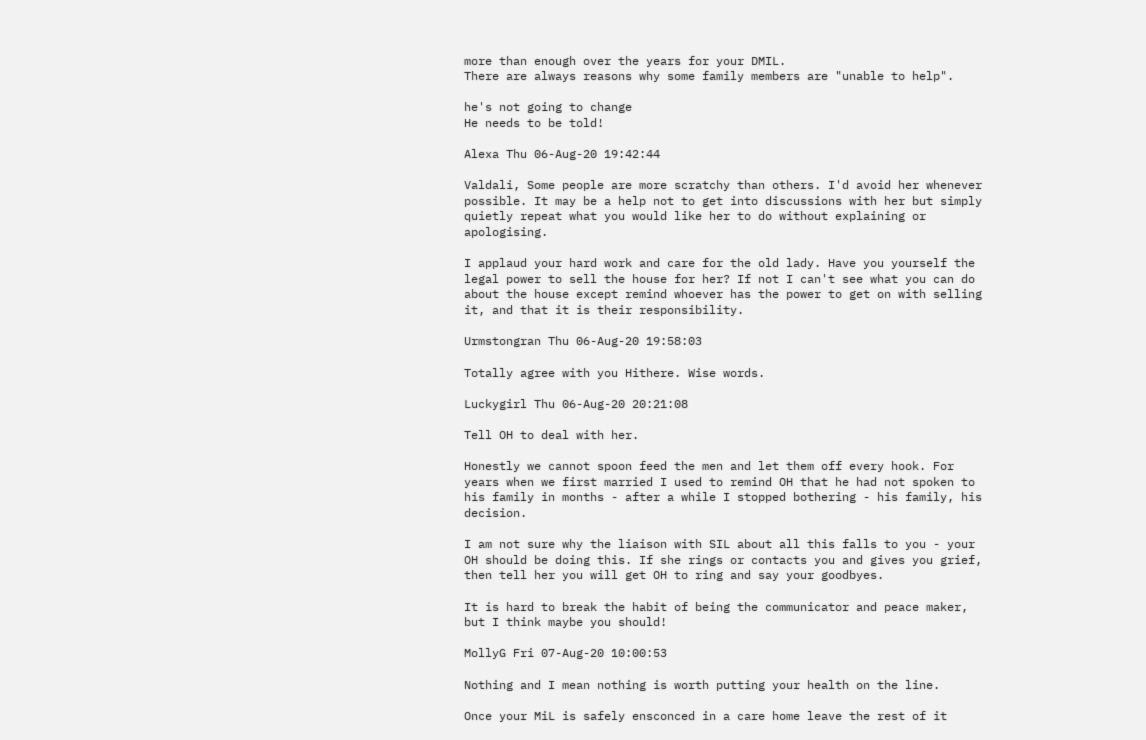more than enough over the years for your DMIL.
There are always reasons why some family members are "unable to help".

he's not going to change
He needs to be told!

Alexa Thu 06-Aug-20 19:42:44

Valdali, Some people are more scratchy than others. I'd avoid her whenever possible. It may be a help not to get into discussions with her but simply quietly repeat what you would like her to do without explaining or apologising.

I applaud your hard work and care for the old lady. Have you yourself the legal power to sell the house for her? If not I can't see what you can do about the house except remind whoever has the power to get on with selling it, and that it is their responsibility.

Urmstongran Thu 06-Aug-20 19:58:03

Totally agree with you Hithere. Wise words.

Luckygirl Thu 06-Aug-20 20:21:08

Tell OH to deal with her.

Honestly we cannot spoon feed the men and let them off every hook. For years when we first married I used to remind OH that he had not spoken to his family in months - after a while I stopped bothering - his family, his decision.

I am not sure why the liaison with SIL about all this falls to you - your OH should be doing this. If she rings or contacts you and gives you grief, then tell her you will get OH to ring and say your goodbyes.

It is hard to break the habit of being the communicator and peace maker, but I think maybe you should!

MollyG Fri 07-Aug-20 10:00:53

Nothing and I mean nothing is worth putting your health on the line.

Once your MiL is safely ensconced in a care home leave the rest of it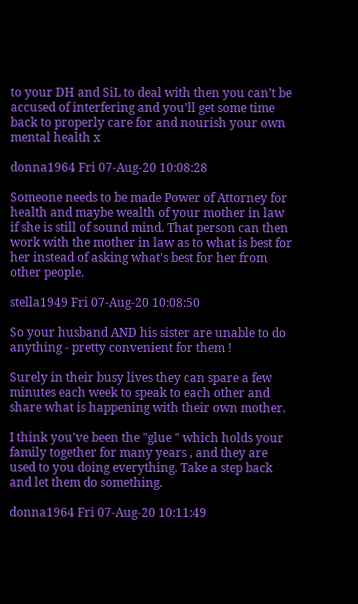to your DH and SiL to deal with then you can’t be accused of interfering and you’ll get some time back to properly care for and nourish your own mental health x

donna1964 Fri 07-Aug-20 10:08:28

Someone needs to be made Power of Attorney for health and maybe wealth of your mother in law if she is still of sound mind. That person can then work with the mother in law as to what is best for her instead of asking what's best for her from other people.

stella1949 Fri 07-Aug-20 10:08:50

So your husband AND his sister are unable to do anything - pretty convenient for them !

Surely in their busy lives they can spare a few minutes each week to speak to each other and share what is happening with their own mother.

I think you've been the "glue " which holds your family together for many years , and they are used to you doing everything. Take a step back and let them do something.

donna1964 Fri 07-Aug-20 10:11:49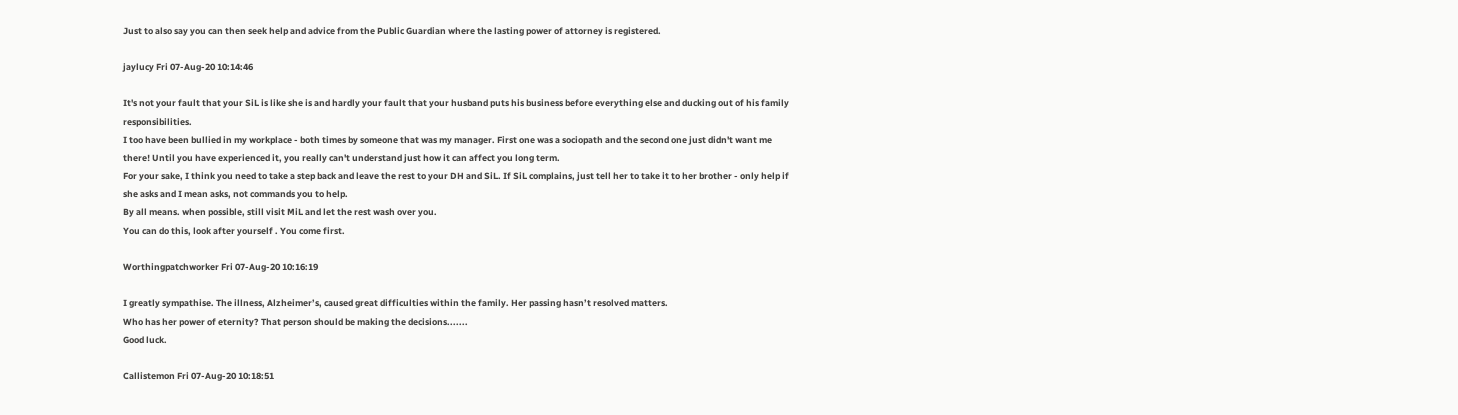Just to also say you can then seek help and advice from the Public Guardian where the lasting power of attorney is registered.

jaylucy Fri 07-Aug-20 10:14:46

It's not your fault that your SiL is like she is and hardly your fault that your husband puts his business before everything else and ducking out of his family responsibilities.
I too have been bullied in my workplace - both times by someone that was my manager. First one was a sociopath and the second one just didn't want me there! Until you have experienced it, you really can't understand just how it can affect you long term.
For your sake, I think you need to take a step back and leave the rest to your DH and SiL. If SiL complains, just tell her to take it to her brother - only help if she asks and I mean asks, not commands you to help.
By all means. when possible, still visit MiL and let the rest wash over you.
You can do this, look after yourself . You come first.

Worthingpatchworker Fri 07-Aug-20 10:16:19

I greatly sympathise. The illness, Alzheimer’s, caused great difficulties within the family. Her passing hasn’t resolved matters.
Who has her power of eternity? That person should be making the decisions.......
Good luck.

Callistemon Fri 07-Aug-20 10:18:51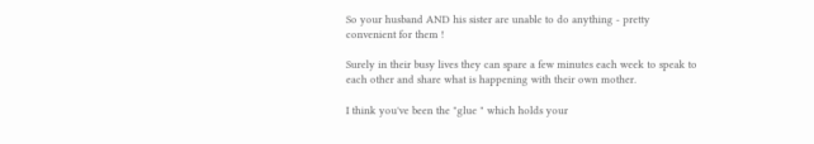So your husband AND his sister are unable to do anything - pretty convenient for them !

Surely in their busy lives they can spare a few minutes each week to speak to each other and share what is happening with their own mother.

I think you've been the "glue " which holds your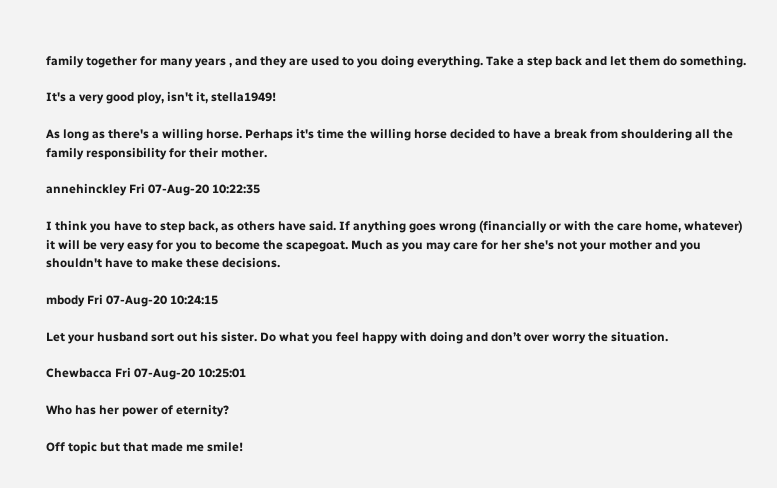family together for many years , and they are used to you doing everything. Take a step back and let them do something.

It's a very good ploy, isn't it, stella1949!

As long as there's a willing horse. Perhaps it's time the willing horse decided to have a break from shouldering all the family responsibility for their mother.

annehinckley Fri 07-Aug-20 10:22:35

I think you have to step back, as others have said. If anything goes wrong (financially or with the care home, whatever) it will be very easy for you to become the scapegoat. Much as you may care for her she's not your mother and you shouldn't have to make these decisions.

mbody Fri 07-Aug-20 10:24:15

Let your husband sort out his sister. Do what you feel happy with doing and don’t over worry the situation.

Chewbacca Fri 07-Aug-20 10:25:01

Who has her power of eternity?

Off topic but that made me smile!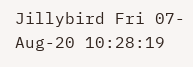Jillybird Fri 07-Aug-20 10:28:19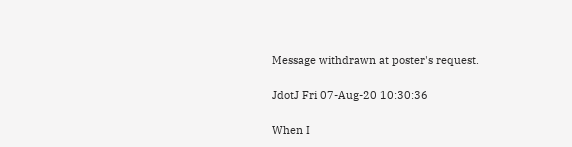Message withdrawn at poster's request.

JdotJ Fri 07-Aug-20 10:30:36

When I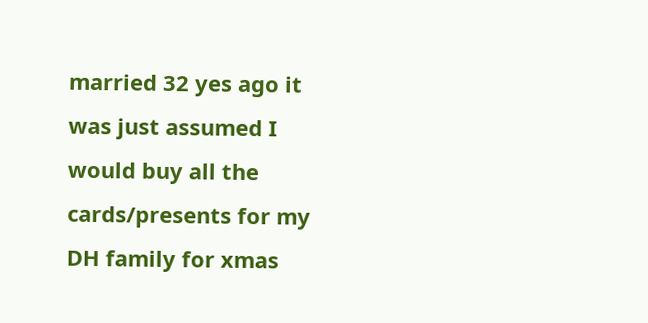married 32 yes ago it was just assumed I would buy all the cards/presents for my DH family for xmas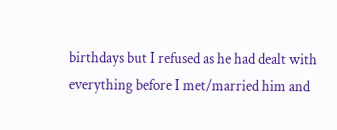birthdays but I refused as he had dealt with everything before I met/married him and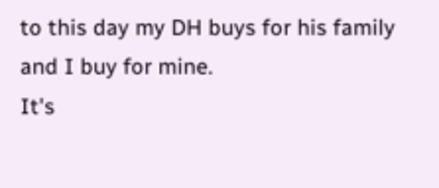to this day my DH buys for his family and I buy for mine.
It's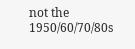not the 1950/60/70/80s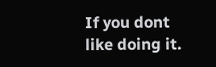If you dont like doing it.